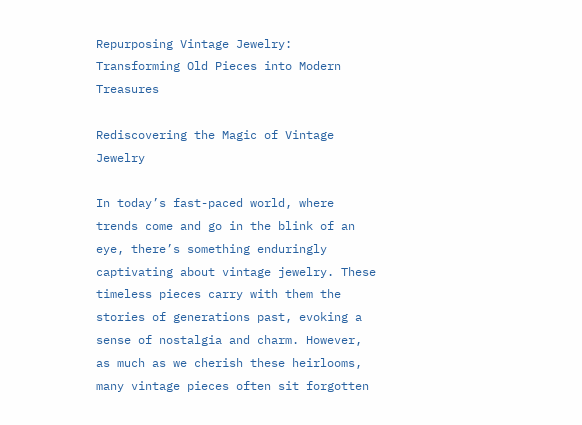Repurposing Vintage Jewelry: Transforming Old Pieces into Modern Treasures

Rediscovering the Magic of Vintage Jewelry

In today’s fast-paced world, where trends come and go in the blink of an eye, there’s something enduringly captivating about vintage jewelry. These timeless pieces carry with them the stories of generations past, evoking a sense of nostalgia and charm. However, as much as we cherish these heirlooms, many vintage pieces often sit forgotten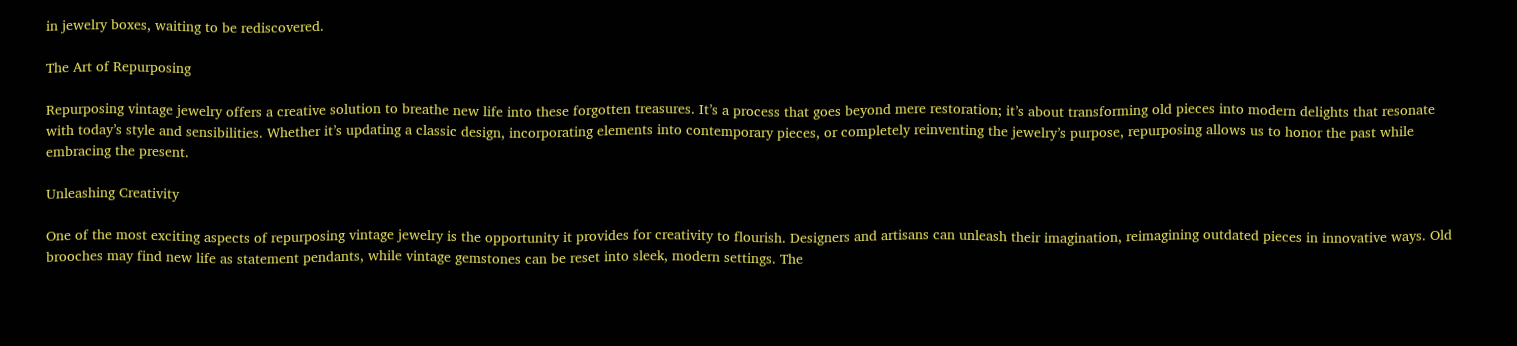in jewelry boxes, waiting to be rediscovered.

The Art of Repurposing

Repurposing vintage jewelry offers a creative solution to breathe new life into these forgotten treasures. It’s a process that goes beyond mere restoration; it’s about transforming old pieces into modern delights that resonate with today’s style and sensibilities. Whether it’s updating a classic design, incorporating elements into contemporary pieces, or completely reinventing the jewelry’s purpose, repurposing allows us to honor the past while embracing the present.

Unleashing Creativity

One of the most exciting aspects of repurposing vintage jewelry is the opportunity it provides for creativity to flourish. Designers and artisans can unleash their imagination, reimagining outdated pieces in innovative ways. Old brooches may find new life as statement pendants, while vintage gemstones can be reset into sleek, modern settings. The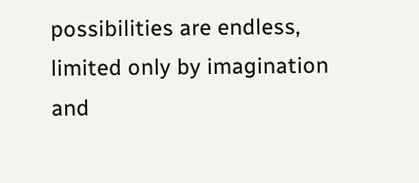possibilities are endless, limited only by imagination and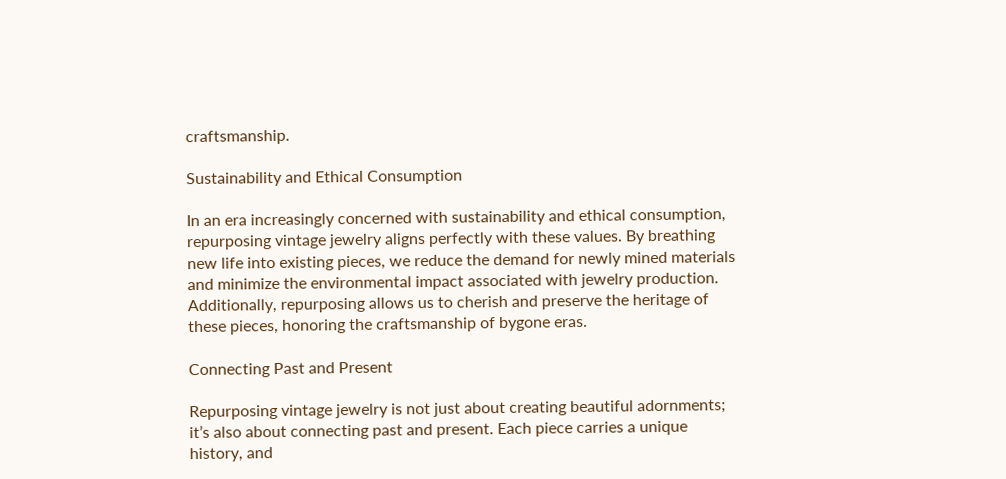craftsmanship.

Sustainability and Ethical Consumption

In an era increasingly concerned with sustainability and ethical consumption, repurposing vintage jewelry aligns perfectly with these values. By breathing new life into existing pieces, we reduce the demand for newly mined materials and minimize the environmental impact associated with jewelry production. Additionally, repurposing allows us to cherish and preserve the heritage of these pieces, honoring the craftsmanship of bygone eras.

Connecting Past and Present

Repurposing vintage jewelry is not just about creating beautiful adornments; it’s also about connecting past and present. Each piece carries a unique history, and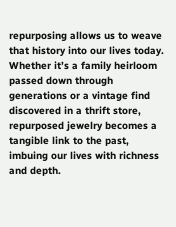repurposing allows us to weave that history into our lives today. Whether it’s a family heirloom passed down through generations or a vintage find discovered in a thrift store, repurposed jewelry becomes a tangible link to the past, imbuing our lives with richness and depth.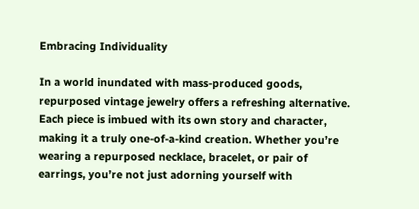Embracing Individuality

In a world inundated with mass-produced goods, repurposed vintage jewelry offers a refreshing alternative. Each piece is imbued with its own story and character, making it a truly one-of-a-kind creation. Whether you’re wearing a repurposed necklace, bracelet, or pair of earrings, you’re not just adorning yourself with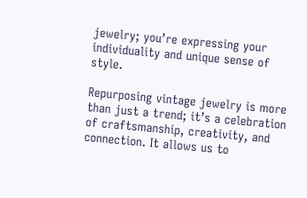jewelry; you’re expressing your individuality and unique sense of style.

Repurposing vintage jewelry is more than just a trend; it’s a celebration of craftsmanship, creativity, and connection. It allows us to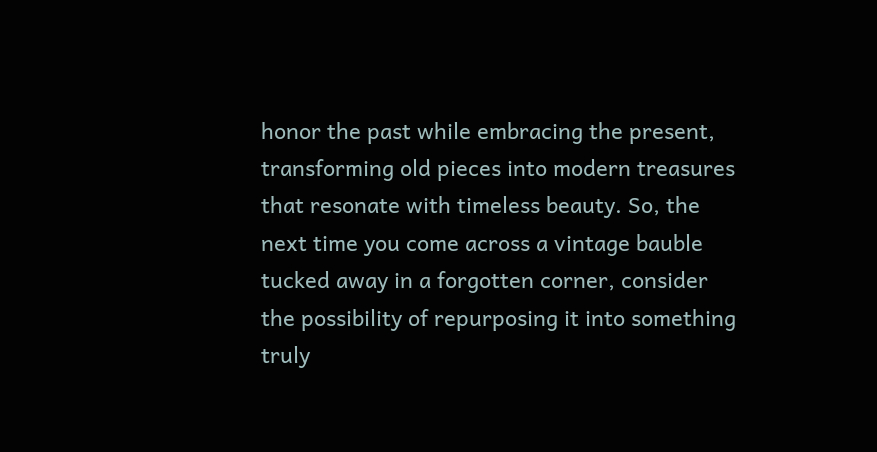honor the past while embracing the present, transforming old pieces into modern treasures that resonate with timeless beauty. So, the next time you come across a vintage bauble tucked away in a forgotten corner, consider the possibility of repurposing it into something truly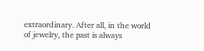extraordinary. After all, in the world of jewelry, the past is always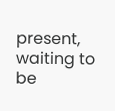present, waiting to be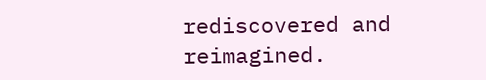rediscovered and reimagined.